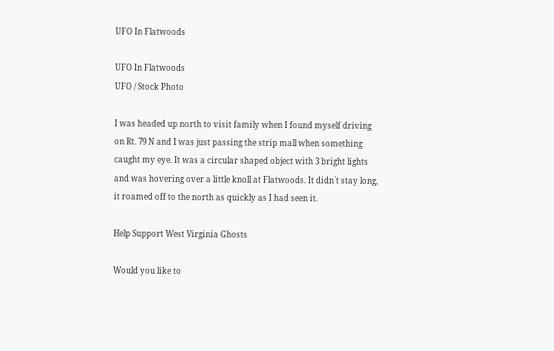UFO In Flatwoods

UFO In Flatwoods
UFO / Stock Photo

I was headed up north to visit family when I found myself driving on Rt. 79 N and I was just passing the strip mall when something caught my eye. It was a circular shaped object with 3 bright lights and was hovering over a little knoll at Flatwoods. It didn`t stay long, it roamed off to the north as quickly as I had seen it.

Help Support West Virginia Ghosts

Would you like to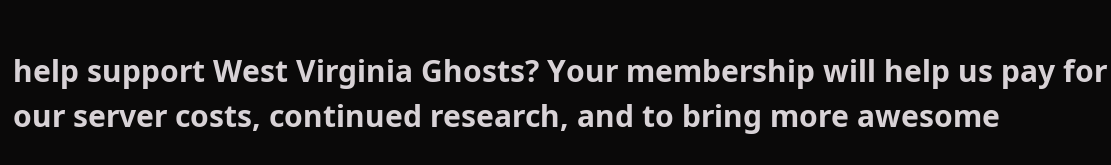help support West Virginia Ghosts? Your membership will help us pay for our server costs, continued research, and to bring more awesome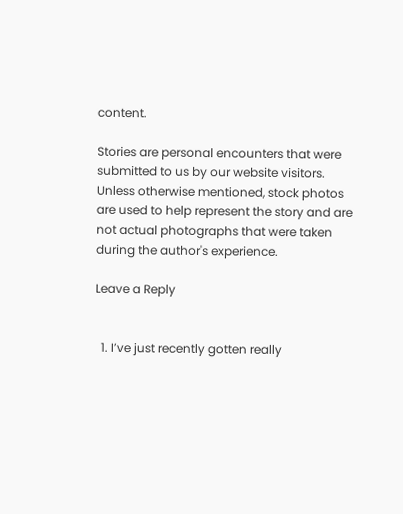content.

Stories are personal encounters that were submitted to us by our website visitors. Unless otherwise mentioned, stock photos are used to help represent the story and are not actual photographs that were taken during the author's experience.

Leave a Reply


  1. I’ve just recently gotten really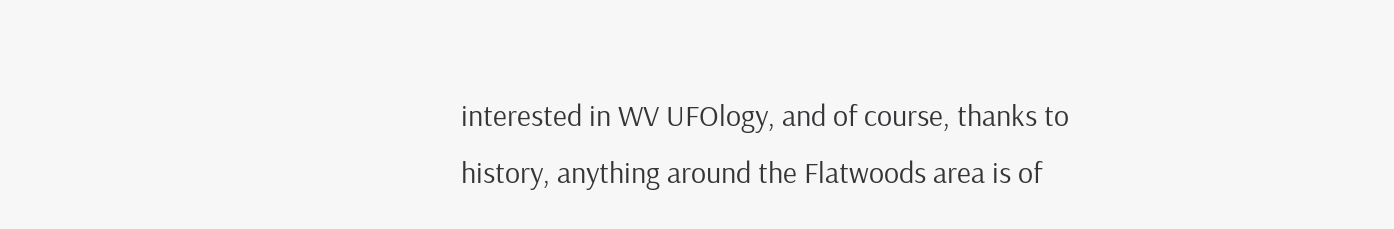interested in WV UFOlogy, and of course, thanks to history, anything around the Flatwoods area is of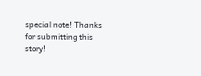special note! Thanks for submitting this story!